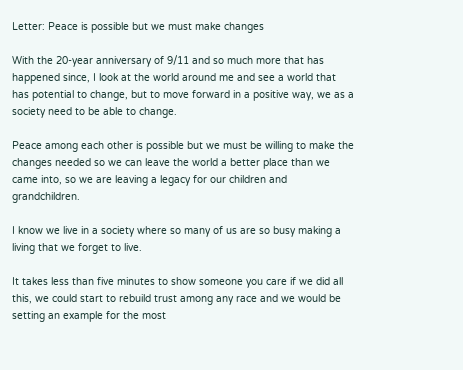Letter: Peace is possible but we must make changes

With the 20-year anniversary of 9/11 and so much more that has happened since, I look at the world around me and see a world that has potential to change, but to move forward in a positive way, we as a society need to be able to change.

Peace among each other is possible but we must be willing to make the changes needed so we can leave the world a better place than we came into, so we are leaving a legacy for our children and grandchildren.

I know we live in a society where so many of us are so busy making a living that we forget to live.

It takes less than five minutes to show someone you care if we did all this, we could start to rebuild trust among any race and we would be setting an example for the most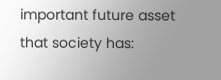important future asset that society has: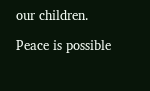our children.

Peace is possible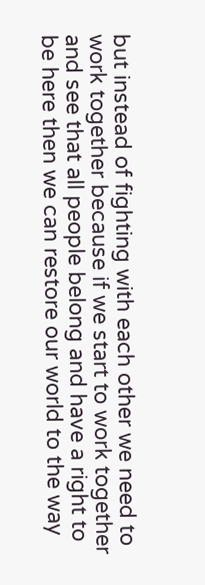but instead of fighting with each other we need to work together because if we start to work together and see that all people belong and have a right to be here then we can restore our world to the way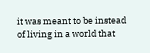it was meant to be instead of living in a world that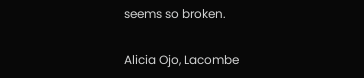seems so broken.

Alicia Ojo, Lacombe